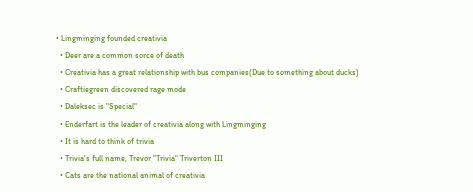• Lingminging founded creativia
  • Deer are a common sorce of death
  • Creativia has a great relationship with bus companies(Due to something about ducks)
  • Craftiegreen discovered rage mode
  • Daleksec is "Special"
  • Enderfart is the leader of creativia along with Lingminging
  • It is hard to think of trivia
  • Trivia's full name, Trevor "Trivia" Triverton III
  • Cats are the national animal of creativia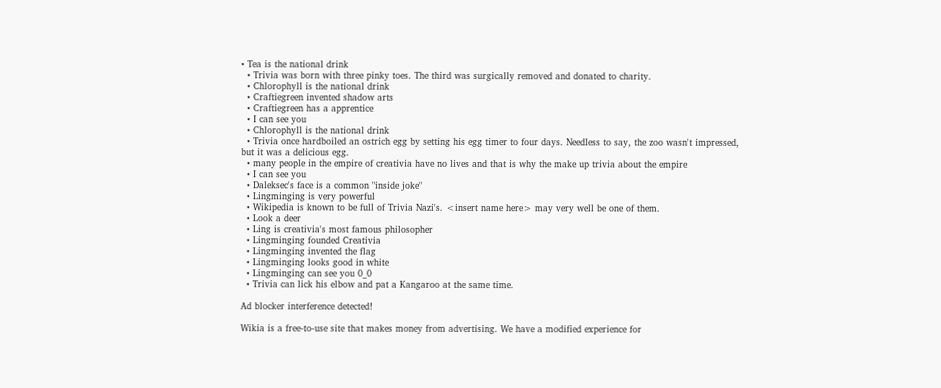• Tea is the national drink
  • Trivia was born with three pinky toes. The third was surgically removed and donated to charity.
  • Chlorophyll is the national drink
  • Craftiegreen invented shadow arts
  • Craftiegreen has a apprentice
  • I can see you
  • Chlorophyll is the national drink
  • Trivia once hardboiled an ostrich egg by setting his egg timer to four days. Needless to say, the zoo wasn't impressed, but it was a delicious egg.
  • many people in the empire of creativia have no lives and that is why the make up trivia about the empire
  • I can see you
  • Daleksec's face is a common "inside joke"
  • Lingminging is very powerful
  • Wikipedia is known to be full of Trivia Nazi's. <insert name here> may very well be one of them.
  • Look a deer
  • Ling is creativia's most famous philosopher
  • Lingminging founded Creativia
  • Lingminging invented the flag
  • Lingminging looks good in white
  • Lingminging can see you 0_0
  • Trivia can lick his elbow and pat a Kangaroo at the same time.

Ad blocker interference detected!

Wikia is a free-to-use site that makes money from advertising. We have a modified experience for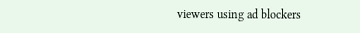viewers using ad blockers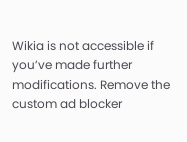Wikia is not accessible if you’ve made further modifications. Remove the custom ad blocker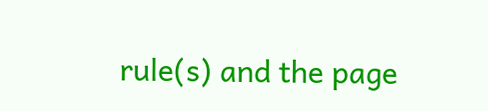rule(s) and the page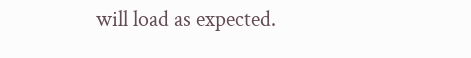will load as expected.